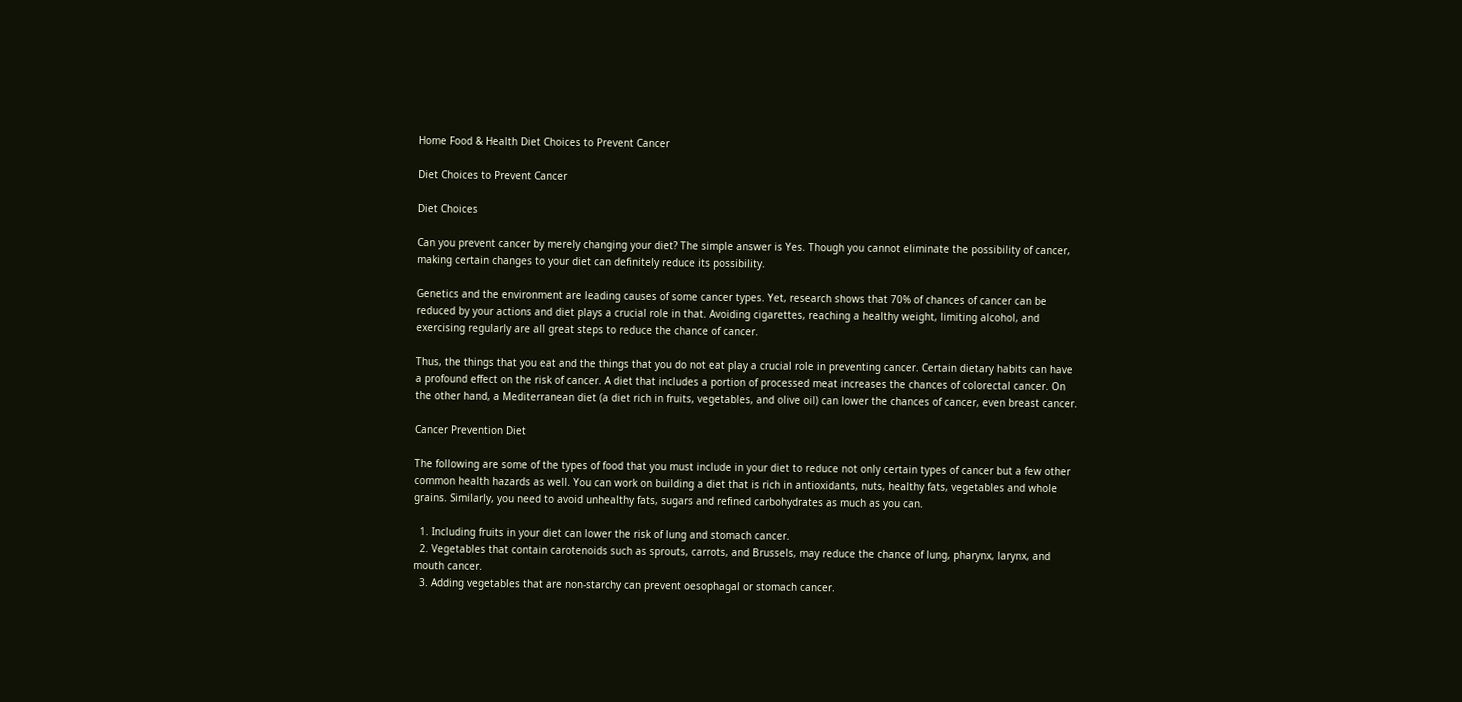Home Food & Health Diet Choices to Prevent Cancer

Diet Choices to Prevent Cancer

Diet Choices

Can you prevent cancer by merely changing your diet? The simple answer is Yes. Though you cannot eliminate the possibility of cancer, making certain changes to your diet can definitely reduce its possibility.

Genetics and the environment are leading causes of some cancer types. Yet, research shows that 70% of chances of cancer can be reduced by your actions and diet plays a crucial role in that. Avoiding cigarettes, reaching a healthy weight, limiting alcohol, and exercising regularly are all great steps to reduce the chance of cancer.

Thus, the things that you eat and the things that you do not eat play a crucial role in preventing cancer. Certain dietary habits can have a profound effect on the risk of cancer. A diet that includes a portion of processed meat increases the chances of colorectal cancer. On the other hand, a Mediterranean diet (a diet rich in fruits, vegetables, and olive oil) can lower the chances of cancer, even breast cancer.

Cancer Prevention Diet

The following are some of the types of food that you must include in your diet to reduce not only certain types of cancer but a few other common health hazards as well. You can work on building a diet that is rich in antioxidants, nuts, healthy fats, vegetables and whole grains. Similarly, you need to avoid unhealthy fats, sugars and refined carbohydrates as much as you can.

  1. Including fruits in your diet can lower the risk of lung and stomach cancer.
  2. Vegetables that contain carotenoids such as sprouts, carrots, and Brussels, may reduce the chance of lung, pharynx, larynx, and mouth cancer.
  3. Adding vegetables that are non-starchy can prevent oesophagal or stomach cancer.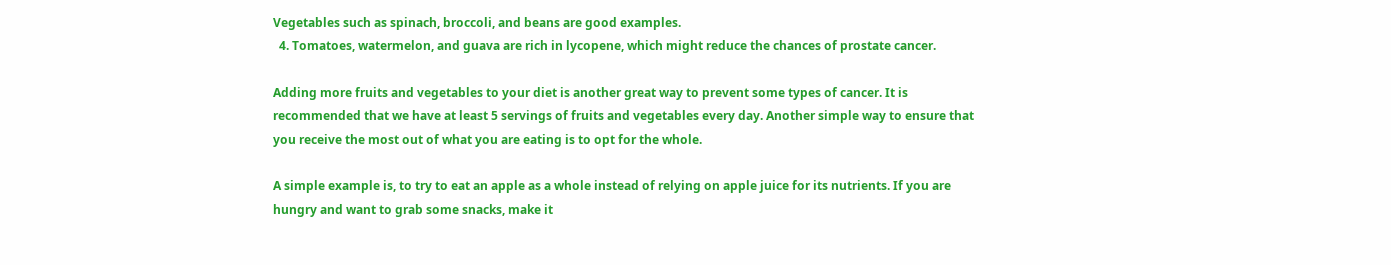Vegetables such as spinach, broccoli, and beans are good examples.
  4. Tomatoes, watermelon, and guava are rich in lycopene, which might reduce the chances of prostate cancer.

Adding more fruits and vegetables to your diet is another great way to prevent some types of cancer. It is recommended that we have at least 5 servings of fruits and vegetables every day. Another simple way to ensure that you receive the most out of what you are eating is to opt for the whole.

A simple example is, to try to eat an apple as a whole instead of relying on apple juice for its nutrients. If you are hungry and want to grab some snacks, make it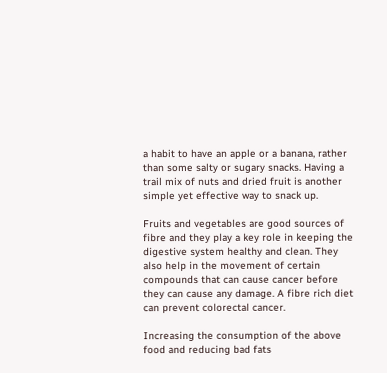a habit to have an apple or a banana, rather than some salty or sugary snacks. Having a trail mix of nuts and dried fruit is another simple yet effective way to snack up.

Fruits and vegetables are good sources of fibre and they play a key role in keeping the digestive system healthy and clean. They also help in the movement of certain compounds that can cause cancer before they can cause any damage. A fibre rich diet can prevent colorectal cancer.

Increasing the consumption of the above food and reducing bad fats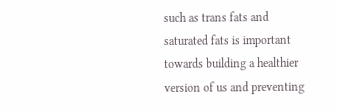such as trans fats and saturated fats is important towards building a healthier version of us and preventing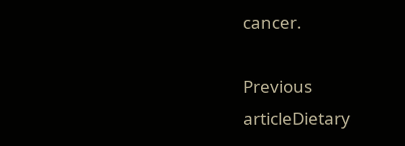cancer.

Previous articleDietary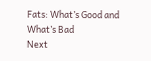Fats: What’s Good and What’s Bad
Next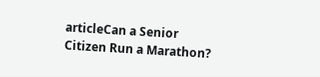articleCan a Senior Citizen Run a Marathon?